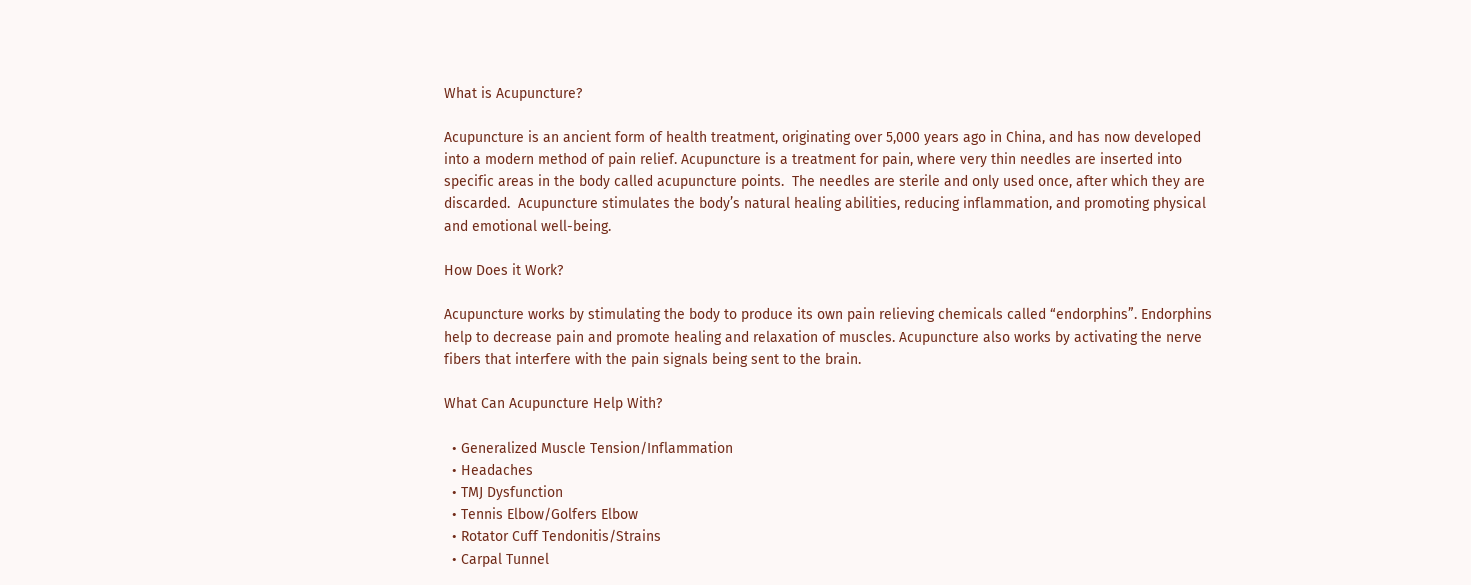What is Acupuncture?

Acupuncture is an ancient form of health treatment, originating over 5,000 years ago in China, and has now developed into a modern method of pain relief. Acupuncture is a treatment for pain, where very thin needles are inserted into specific areas in the body called acupuncture points.  The needles are sterile and only used once, after which they are discarded.  Acupuncture stimulates the body’s natural healing abilities, reducing inflammation, and promoting physical and emotional well-being.

How Does it Work?

Acupuncture works by stimulating the body to produce its own pain relieving chemicals called “endorphins”. Endorphins help to decrease pain and promote healing and relaxation of muscles. Acupuncture also works by activating the nerve fibers that interfere with the pain signals being sent to the brain.

What Can Acupuncture Help With?

  • Generalized Muscle Tension/Inflammation
  • Headaches
  • TMJ Dysfunction
  • Tennis Elbow/Golfers Elbow
  • Rotator Cuff Tendonitis/Strains
  • Carpal Tunnel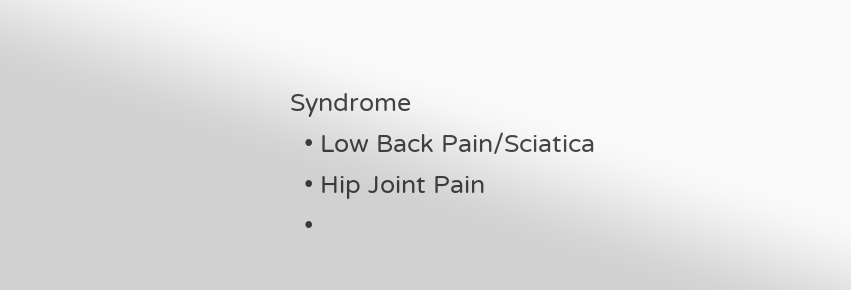Syndrome
  • Low Back Pain/Sciatica
  • Hip Joint Pain
  •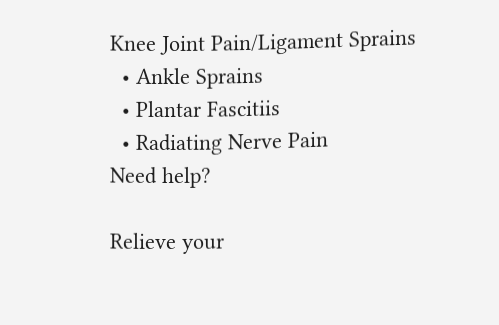Knee Joint Pain/Ligament Sprains
  • Ankle Sprains
  • Plantar Fascitiis
  • Radiating Nerve Pain
Need help?

Relieve your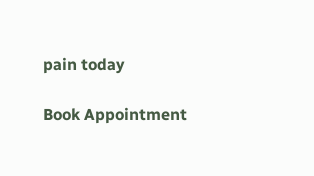pain today

Book Appointment